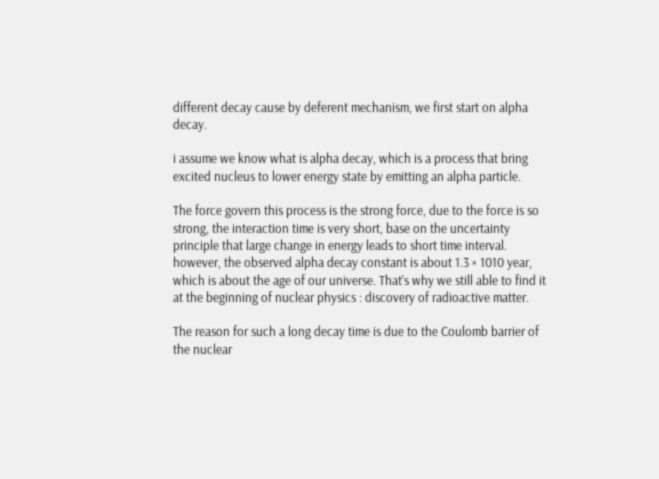different decay cause by deferent mechanism, we first start on alpha decay.

i assume we know what is alpha decay, which is a process that bring excited nucleus to lower energy state by emitting an alpha particle.

The force govern this process is the strong force, due to the force is so strong, the interaction time is very short, base on the uncertainty principle that large change in energy leads to short time interval. however, the observed alpha decay constant is about 1.3 × 1010 year, which is about the age of our universe. That’s why we still able to find it at the beginning of nuclear physics : discovery of radioactive matter.

The reason for such a long decay time is due to the Coulomb barrier of the nuclear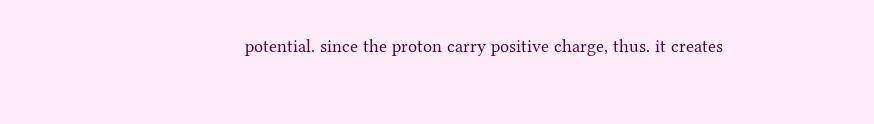potential. since the proton carry positive charge, thus. it creates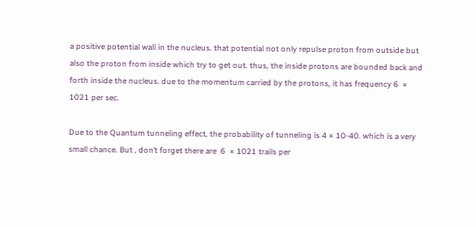a positive potential wall in the nucleus. that potential not only repulse proton from outside but also the proton from inside which try to get out. thus, the inside protons are bounded back and forth inside the nucleus. due to the momentum carried by the protons, it has frequency 6  × 1021 per sec.

Due to the Quantum tunneling effect, the probability of tunneling is 4 × 10-40. which is a very small chance. But , don’t forget there are  6  × 1021 trails per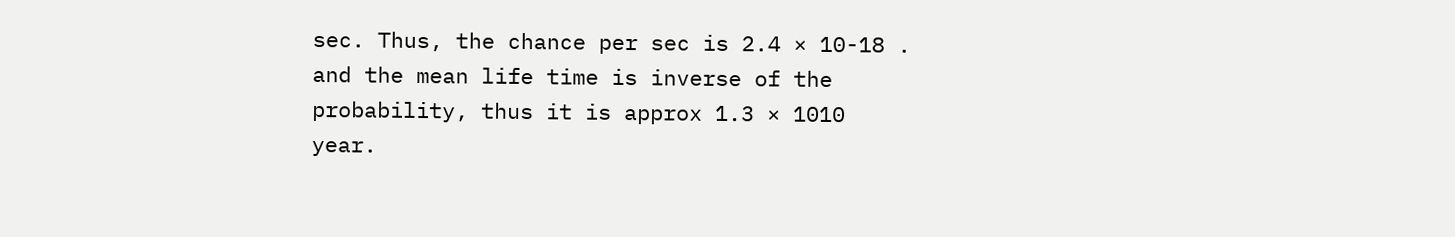sec. Thus, the chance per sec is 2.4 × 10-18 . and the mean life time is inverse of the probability, thus it is approx 1.3 × 1010 year.